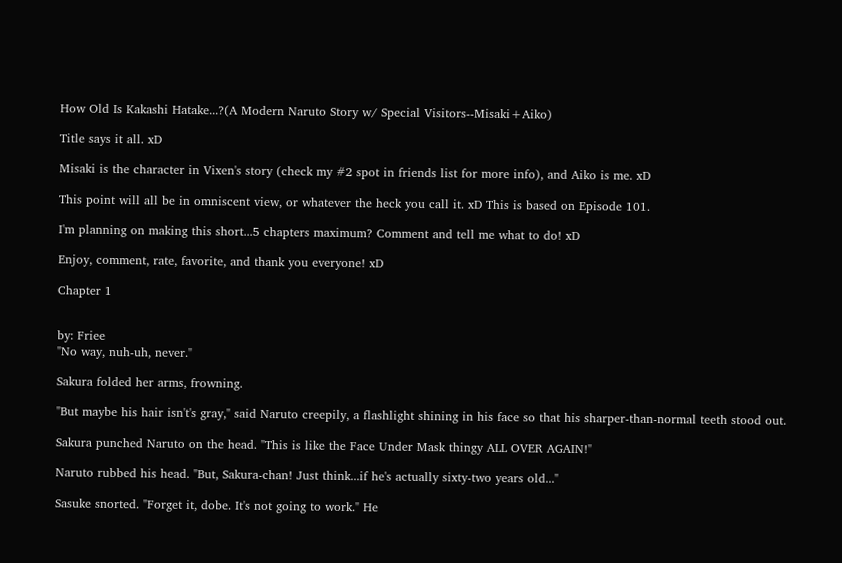How Old Is Kakashi Hatake...?(A Modern Naruto Story w/ Special Visitors--Misaki+Aiko)

Title says it all. xD

Misaki is the character in Vixen's story (check my #2 spot in friends list for more info), and Aiko is me. xD

This point will all be in omniscent view, or whatever the heck you call it. xD This is based on Episode 101.

I'm planning on making this short...5 chapters maximum? Comment and tell me what to do! xD

Enjoy, comment, rate, favorite, and thank you everyone! xD

Chapter 1


by: Friee
"No way, nuh-uh, never."

Sakura folded her arms, frowning.

"But maybe his hair isn't's gray," said Naruto creepily, a flashlight shining in his face so that his sharper-than-normal teeth stood out.

Sakura punched Naruto on the head. "This is like the Face Under Mask thingy ALL OVER AGAIN!"

Naruto rubbed his head. "But, Sakura-chan! Just think...if he's actually sixty-two years old..."

Sasuke snorted. "Forget it, dobe. It's not going to work." He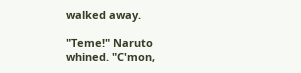walked away.

"Teme!" Naruto whined. "C'mon,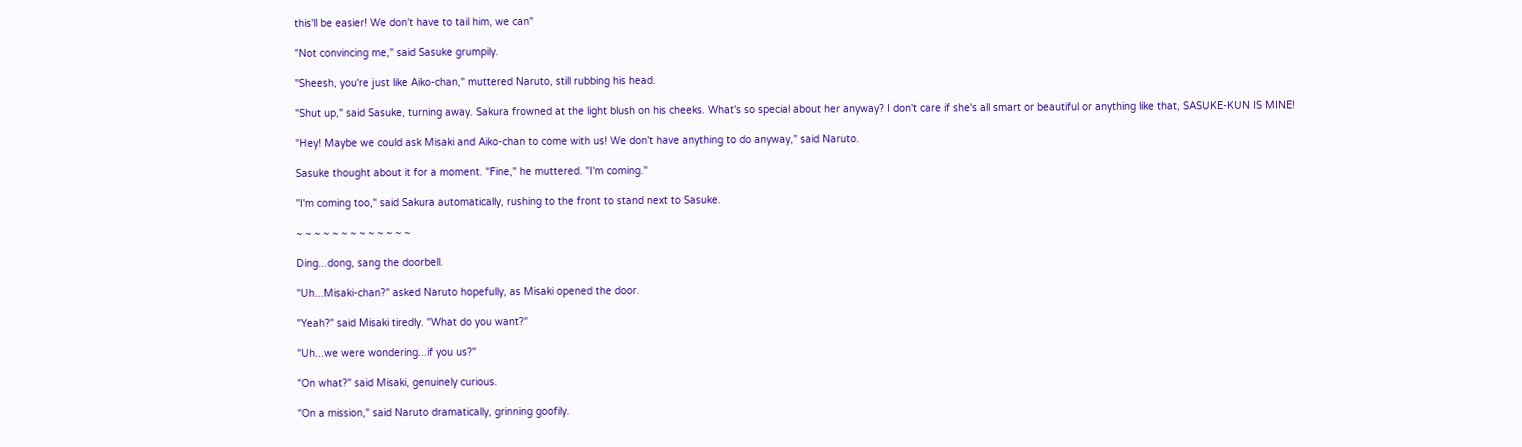this'll be easier! We don't have to tail him, we can"

"Not convincing me," said Sasuke grumpily.

"Sheesh, you're just like Aiko-chan," muttered Naruto, still rubbing his head.

"Shut up," said Sasuke, turning away. Sakura frowned at the light blush on his cheeks. What's so special about her anyway? I don't care if she's all smart or beautiful or anything like that, SASUKE-KUN IS MINE!

"Hey! Maybe we could ask Misaki and Aiko-chan to come with us! We don't have anything to do anyway," said Naruto.

Sasuke thought about it for a moment. "Fine," he muttered. "I'm coming."

"I'm coming too," said Sakura automatically, rushing to the front to stand next to Sasuke.

~ ~ ~ ~ ~ ~ ~ ~ ~ ~ ~ ~ ~

Ding...dong, sang the doorbell.

"Uh...Misaki-chan?" asked Naruto hopefully, as Misaki opened the door.

"Yeah?" said Misaki tiredly. "What do you want?"

"Uh...we were wondering...if you us?"

"On what?" said Misaki, genuinely curious.

"On a mission," said Naruto dramatically, grinning goofily.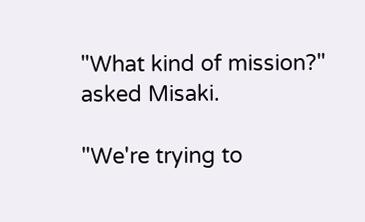"What kind of mission?" asked Misaki.

"We're trying to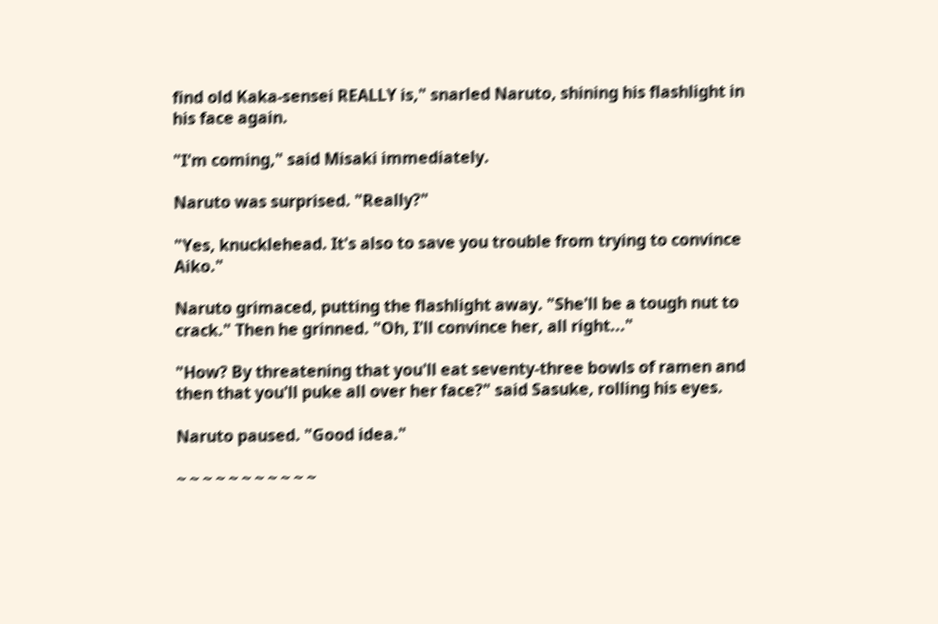find old Kaka-sensei REALLY is," snarled Naruto, shining his flashlight in his face again.

"I'm coming," said Misaki immediately.

Naruto was surprised. "Really?"

"Yes, knucklehead. It's also to save you trouble from trying to convince Aiko."

Naruto grimaced, putting the flashlight away. "She'll be a tough nut to crack." Then he grinned. "Oh, I'll convince her, all right..."

"How? By threatening that you'll eat seventy-three bowls of ramen and then that you'll puke all over her face?" said Sasuke, rolling his eyes.

Naruto paused. "Good idea."

~ ~ ~ ~ ~ ~ ~ ~ ~ ~ ~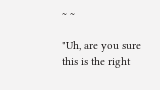~ ~

"Uh, are you sure this is the right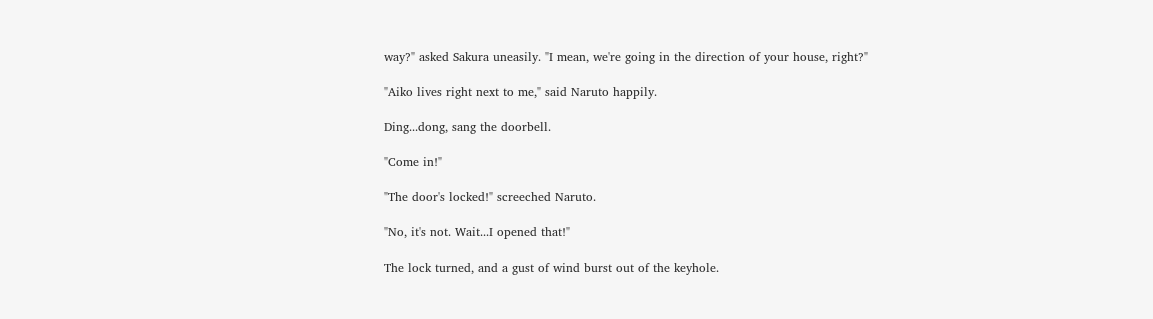way?" asked Sakura uneasily. "I mean, we're going in the direction of your house, right?"

"Aiko lives right next to me," said Naruto happily.

Ding...dong, sang the doorbell.

"Come in!"

"The door's locked!" screeched Naruto.

"No, it's not. Wait...I opened that!"

The lock turned, and a gust of wind burst out of the keyhole.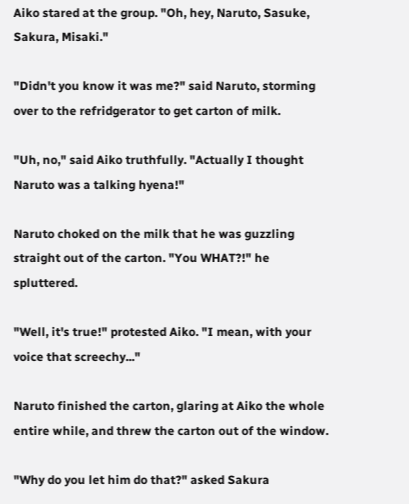Aiko stared at the group. "Oh, hey, Naruto, Sasuke, Sakura, Misaki."

"Didn't you know it was me?" said Naruto, storming over to the refridgerator to get carton of milk.

"Uh, no," said Aiko truthfully. "Actually I thought Naruto was a talking hyena!"

Naruto choked on the milk that he was guzzling straight out of the carton. "You WHAT?!" he spluttered.

"Well, it's true!" protested Aiko. "I mean, with your voice that screechy..."

Naruto finished the carton, glaring at Aiko the whole entire while, and threw the carton out of the window.

"Why do you let him do that?" asked Sakura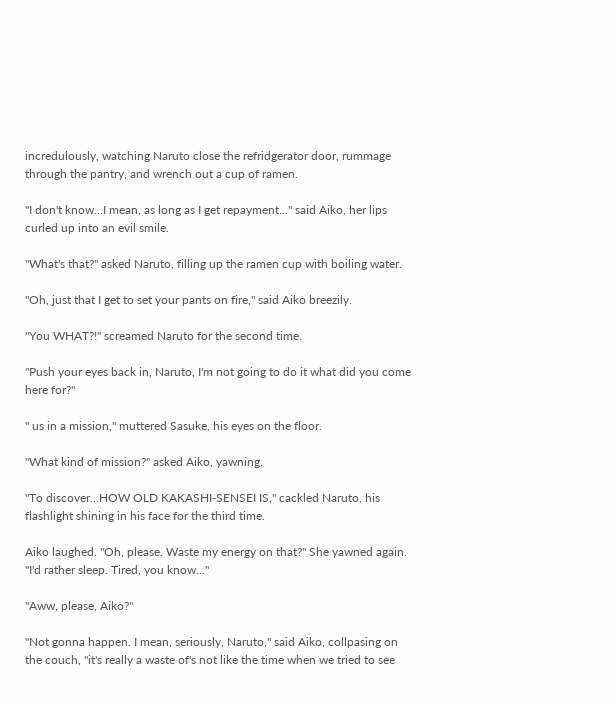incredulously, watching Naruto close the refridgerator door, rummage through the pantry, and wrench out a cup of ramen.

"I don't know...I mean, as long as I get repayment..." said Aiko, her lips curled up into an evil smile.

"What's that?" asked Naruto, filling up the ramen cup with boiling water.

"Oh, just that I get to set your pants on fire," said Aiko breezily.

"You WHAT?!" screamed Naruto for the second time.

"Push your eyes back in, Naruto, I'm not going to do it what did you come here for?"

" us in a mission," muttered Sasuke, his eyes on the floor.

"What kind of mission?" asked Aiko, yawning.

"To discover...HOW OLD KAKASHI-SENSEI IS," cackled Naruto, his flashlight shining in his face for the third time.

Aiko laughed. "Oh, please. Waste my energy on that?" She yawned again. "I'd rather sleep. Tired, you know..."

"Aww, please, Aiko?"

"Not gonna happen. I mean, seriously, Naruto," said Aiko, collpasing on the couch, "it's really a waste of's not like the time when we tried to see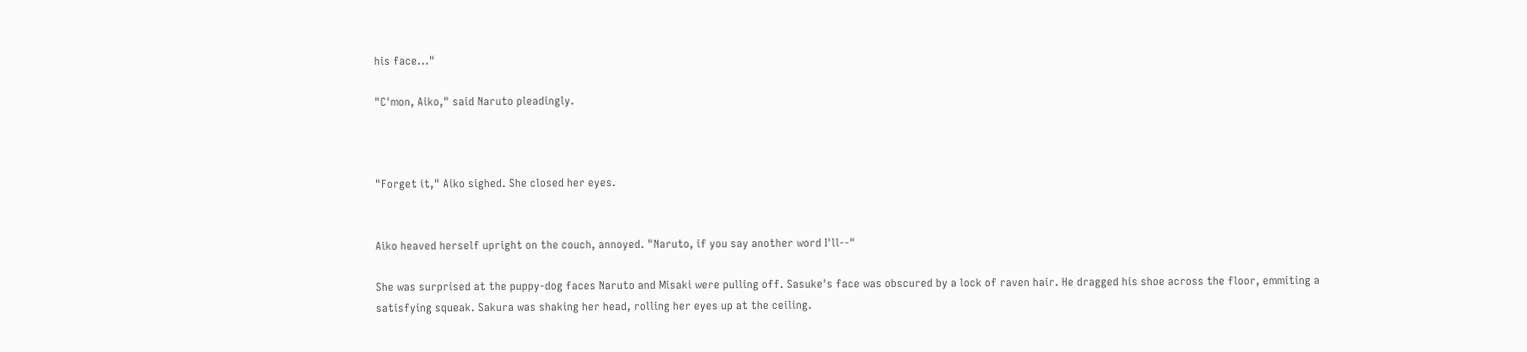his face..."

"C'mon, Aiko," said Naruto pleadingly.



"Forget it," Aiko sighed. She closed her eyes.


Aiko heaved herself upright on the couch, annoyed. "Naruto, if you say another word I'll--"

She was surprised at the puppy-dog faces Naruto and Misaki were pulling off. Sasuke's face was obscured by a lock of raven hair. He dragged his shoe across the floor, emmiting a satisfying squeak. Sakura was shaking her head, rolling her eyes up at the ceiling.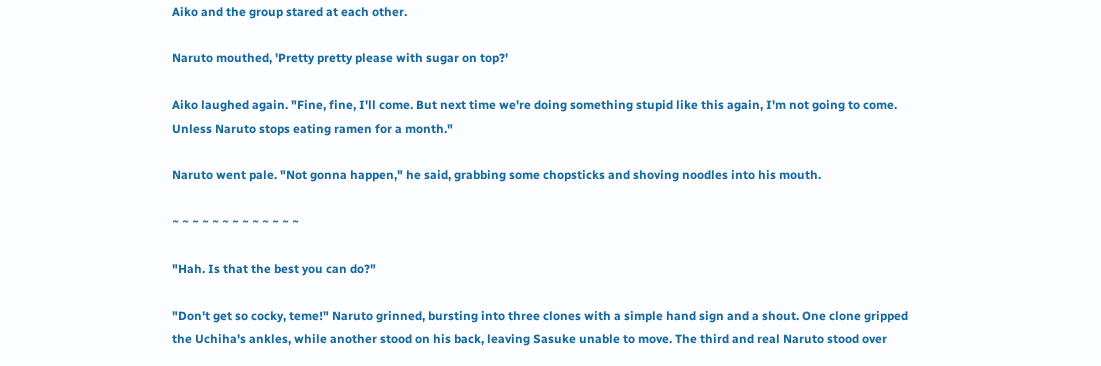Aiko and the group stared at each other.

Naruto mouthed, 'Pretty pretty please with sugar on top?'

Aiko laughed again. "Fine, fine, I'll come. But next time we're doing something stupid like this again, I'm not going to come. Unless Naruto stops eating ramen for a month."

Naruto went pale. "Not gonna happen," he said, grabbing some chopsticks and shoving noodles into his mouth.

~ ~ ~ ~ ~ ~ ~ ~ ~ ~ ~ ~ ~

"Hah. Is that the best you can do?"

"Don't get so cocky, teme!" Naruto grinned, bursting into three clones with a simple hand sign and a shout. One clone gripped the Uchiha's ankles, while another stood on his back, leaving Sasuke unable to move. The third and real Naruto stood over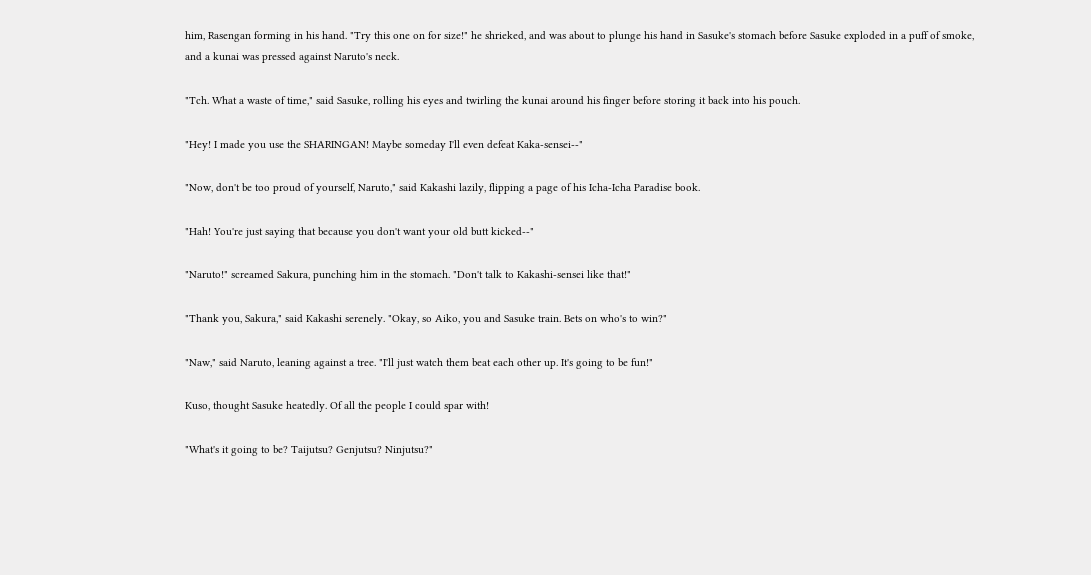him, Rasengan forming in his hand. "Try this one on for size!" he shrieked, and was about to plunge his hand in Sasuke's stomach before Sasuke exploded in a puff of smoke, and a kunai was pressed against Naruto's neck.

"Tch. What a waste of time," said Sasuke, rolling his eyes and twirling the kunai around his finger before storing it back into his pouch.

"Hey! I made you use the SHARINGAN! Maybe someday I'll even defeat Kaka-sensei--"

"Now, don't be too proud of yourself, Naruto," said Kakashi lazily, flipping a page of his Icha-Icha Paradise book.

"Hah! You're just saying that because you don't want your old butt kicked--"

"Naruto!" screamed Sakura, punching him in the stomach. "Don't talk to Kakashi-sensei like that!"

"Thank you, Sakura," said Kakashi serenely. "Okay, so Aiko, you and Sasuke train. Bets on who's to win?"

"Naw," said Naruto, leaning against a tree. "I'll just watch them beat each other up. It's going to be fun!"

Kuso, thought Sasuke heatedly. Of all the people I could spar with!

"What's it going to be? Taijutsu? Genjutsu? Ninjutsu?"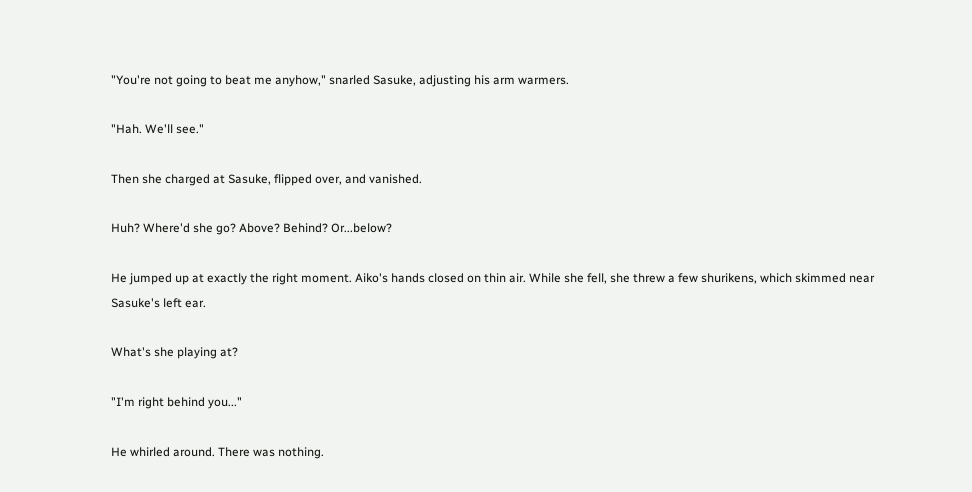"You're not going to beat me anyhow," snarled Sasuke, adjusting his arm warmers.

"Hah. We'll see."

Then she charged at Sasuke, flipped over, and vanished.

Huh? Where'd she go? Above? Behind? Or...below?

He jumped up at exactly the right moment. Aiko's hands closed on thin air. While she fell, she threw a few shurikens, which skimmed near Sasuke's left ear.

What's she playing at?

"I'm right behind you..."

He whirled around. There was nothing.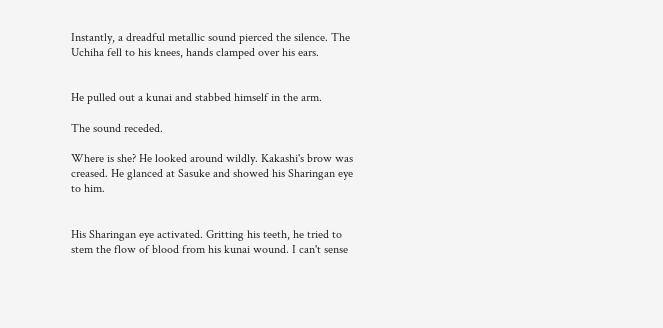Instantly, a dreadful metallic sound pierced the silence. The Uchiha fell to his knees, hands clamped over his ears.


He pulled out a kunai and stabbed himself in the arm.

The sound receded.

Where is she? He looked around wildly. Kakashi's brow was creased. He glanced at Sasuke and showed his Sharingan eye to him.


His Sharingan eye activated. Gritting his teeth, he tried to stem the flow of blood from his kunai wound. I can't sense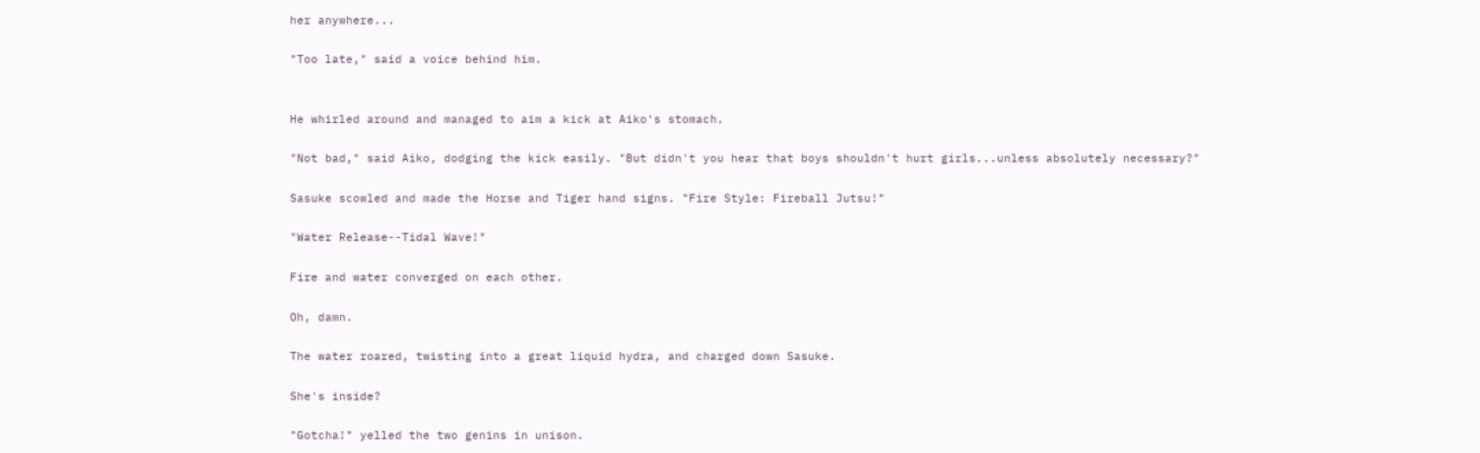her anywhere...

"Too late," said a voice behind him.


He whirled around and managed to aim a kick at Aiko's stomach.

"Not bad," said Aiko, dodging the kick easily. "But didn't you hear that boys shouldn't hurt girls...unless absolutely necessary?"

Sasuke scowled and made the Horse and Tiger hand signs. "Fire Style: Fireball Jutsu!"

"Water Release--Tidal Wave!"

Fire and water converged on each other.

Oh, damn.

The water roared, twisting into a great liquid hydra, and charged down Sasuke.

She's inside?

"Gotcha!" yelled the two genins in unison.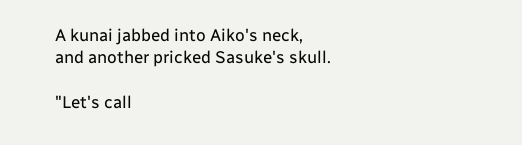A kunai jabbed into Aiko's neck, and another pricked Sasuke's skull.

"Let's call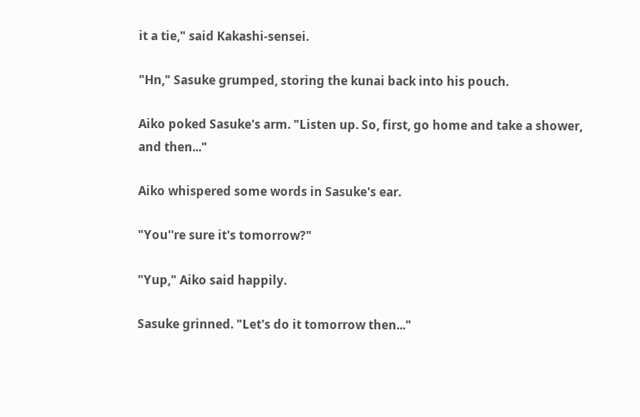it a tie," said Kakashi-sensei.

"Hn," Sasuke grumped, storing the kunai back into his pouch.

Aiko poked Sasuke's arm. "Listen up. So, first, go home and take a shower, and then..."

Aiko whispered some words in Sasuke's ear.

"You''re sure it's tomorrow?"

"Yup," Aiko said happily.

Sasuke grinned. "Let's do it tomorrow then..."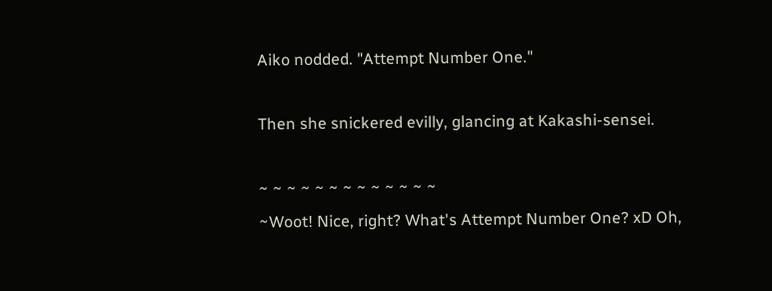Aiko nodded. "Attempt Number One."

Then she snickered evilly, glancing at Kakashi-sensei.

~ ~ ~ ~ ~ ~ ~ ~ ~ ~ ~ ~ ~
~Woot! Nice, right? What's Attempt Number One? xD Oh,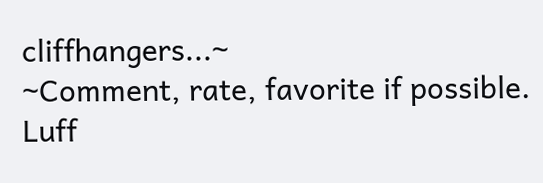cliffhangers...~
~Comment, rate, favorite if possible. Luff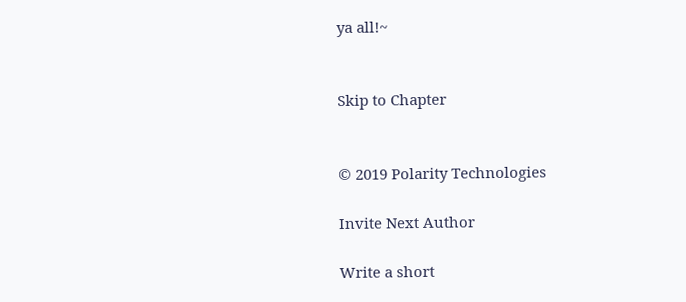ya all!~


Skip to Chapter


© 2019 Polarity Technologies

Invite Next Author

Write a short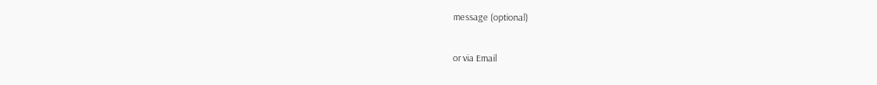message (optional)

or via Email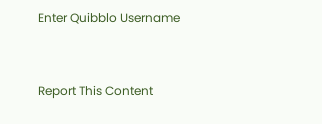Enter Quibblo Username


Report This Content